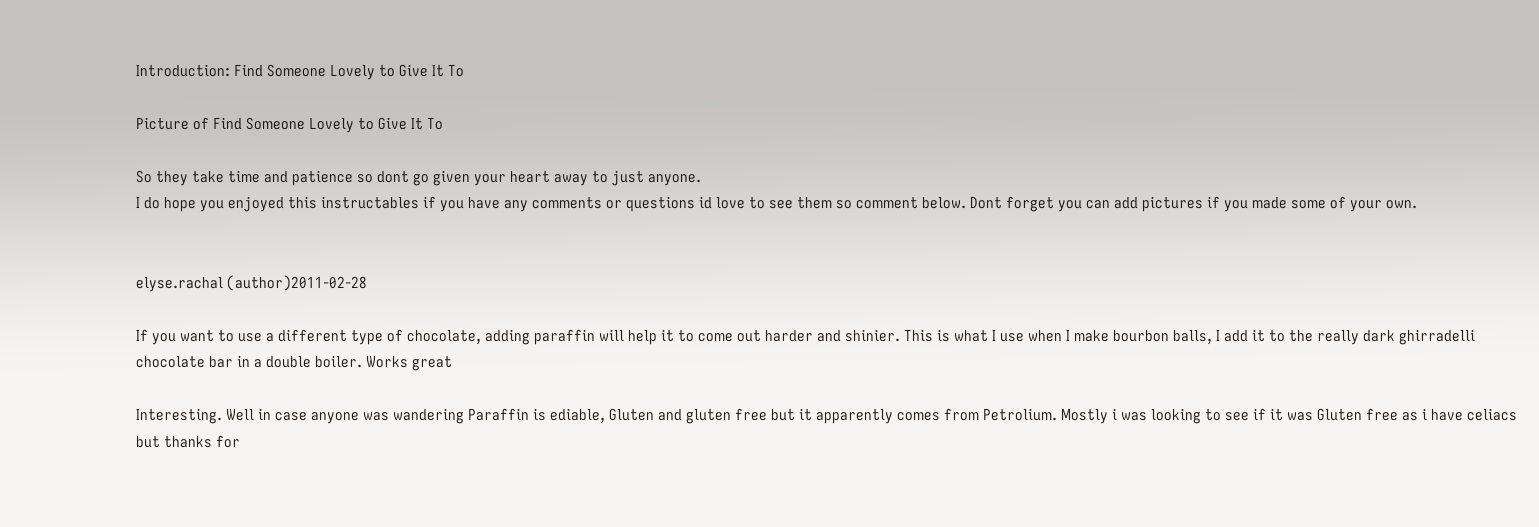Introduction: Find Someone Lovely to Give It To

Picture of Find Someone Lovely to Give It To

So they take time and patience so dont go given your heart away to just anyone.
I do hope you enjoyed this instructables if you have any comments or questions id love to see them so comment below. Dont forget you can add pictures if you made some of your own.


elyse.rachal (author)2011-02-28

If you want to use a different type of chocolate, adding paraffin will help it to come out harder and shinier. This is what I use when I make bourbon balls, I add it to the really dark ghirradelli chocolate bar in a double boiler. Works great

Interesting. Well in case anyone was wandering Paraffin is ediable, Gluten and gluten free but it apparently comes from Petrolium. Mostly i was looking to see if it was Gluten free as i have celiacs but thanks for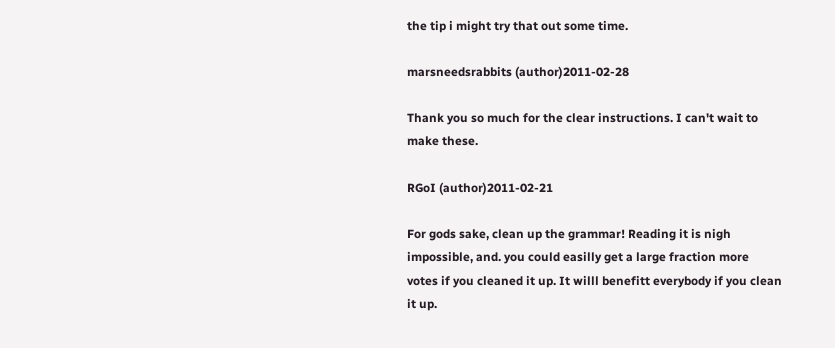the tip i might try that out some time.

marsneedsrabbits (author)2011-02-28

Thank you so much for the clear instructions. I can't wait to make these.

RGoI (author)2011-02-21

For gods sake, clean up the grammar! Reading it is nigh impossible, and. you could easilly get a large fraction more votes if you cleaned it up. It willl benefitt everybody if you clean it up.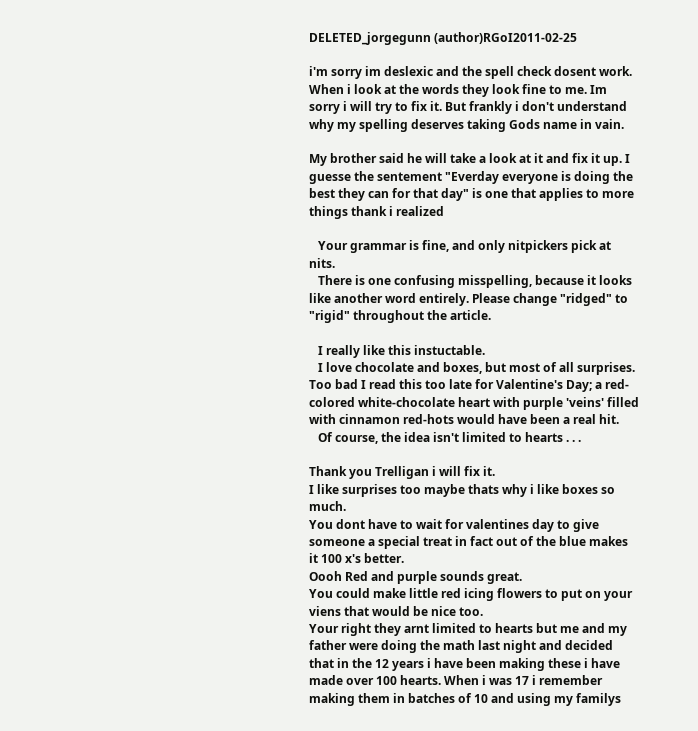DELETED_jorgegunn (author)RGoI2011-02-25

i'm sorry im deslexic and the spell check dosent work. When i look at the words they look fine to me. Im sorry i will try to fix it. But frankly i don't understand why my spelling deserves taking Gods name in vain.

My brother said he will take a look at it and fix it up. I guesse the sentement "Everday everyone is doing the best they can for that day" is one that applies to more things thank i realized

   Your grammar is fine, and only nitpickers pick at nits.
   There is one confusing misspelling, because it looks like another word entirely. Please change "ridged" to "rigid" throughout the article.

   I really like this instuctable.
   I love chocolate and boxes, but most of all surprises. Too bad I read this too late for Valentine's Day; a red-colored white-chocolate heart with purple 'veins' filled with cinnamon red-hots would have been a real hit.
   Of course, the idea isn't limited to hearts . . .

Thank you Trelligan i will fix it.
I like surprises too maybe thats why i like boxes so much.
You dont have to wait for valentines day to give someone a special treat in fact out of the blue makes it 100 x's better.
Oooh Red and purple sounds great.
You could make little red icing flowers to put on your viens that would be nice too.
Your right they arnt limited to hearts but me and my father were doing the math last night and decided that in the 12 years i have been making these i have made over 100 hearts. When i was 17 i remember making them in batches of 10 and using my familys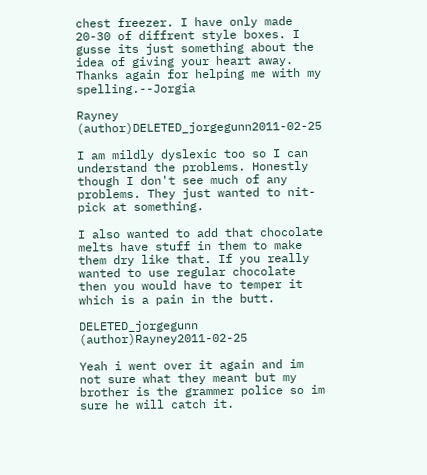chest freezer. I have only made 20-30 of diffrent style boxes. I gusse its just something about the idea of giving your heart away.
Thanks again for helping me with my spelling.--Jorgia

Rayney (author)DELETED_jorgegunn2011-02-25

I am mildly dyslexic too so I can understand the problems. Honestly though I don't see much of any problems. They just wanted to nit-pick at something.

I also wanted to add that chocolate melts have stuff in them to make them dry like that. If you really wanted to use regular chocolate then you would have to temper it which is a pain in the butt.

DELETED_jorgegunn (author)Rayney2011-02-25

Yeah i went over it again and im not sure what they meant but my brother is the grammer police so im sure he will catch it.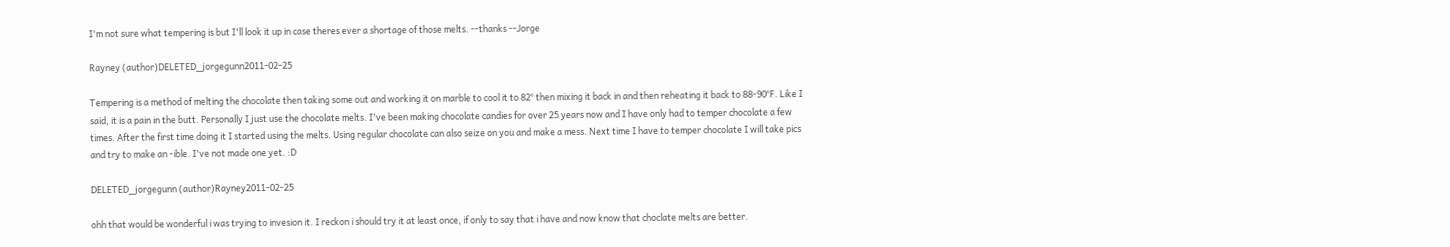I'm not sure what tempering is but I'll look it up in case theres ever a shortage of those melts. --thanks --Jorge

Rayney (author)DELETED_jorgegunn2011-02-25

Tempering is a method of melting the chocolate then taking some out and working it on marble to cool it to 82° then mixing it back in and then reheating it back to 88-90°F. Like I said, it is a pain in the butt. Personally I just use the chocolate melts. I've been making chocolate candies for over 25 years now and I have only had to temper chocolate a few times. After the first time doing it I started using the melts. Using regular chocolate can also seize on you and make a mess. Next time I have to temper chocolate I will take pics and try to make an -ible. I've not made one yet. :D

DELETED_jorgegunn (author)Rayney2011-02-25

ohh that would be wonderful i was trying to invesion it. I reckon i should try it at least once, if only to say that i have and now know that choclate melts are better.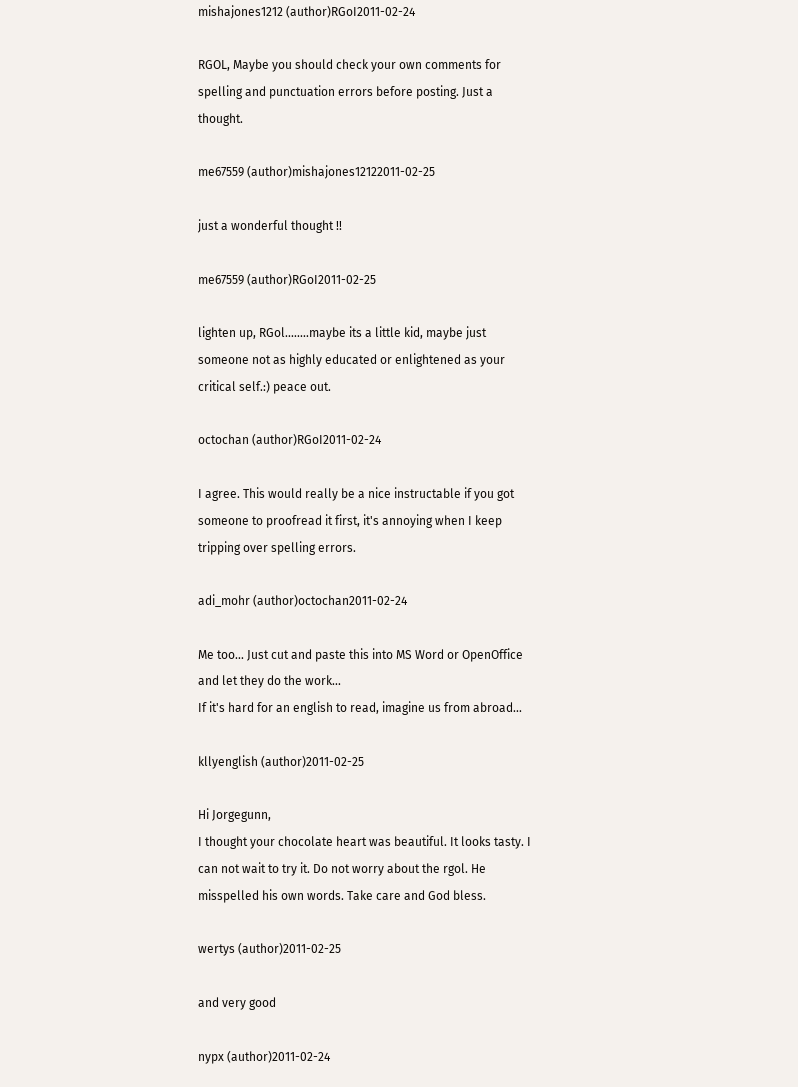mishajones1212 (author)RGoI2011-02-24

RGOL, Maybe you should check your own comments for spelling and punctuation errors before posting. Just a thought.

me67559 (author)mishajones12122011-02-25

just a wonderful thought !!

me67559 (author)RGoI2011-02-25

lighten up, RGol........maybe its a little kid, maybe just someone not as highly educated or enlightened as your critical self.:) peace out.

octochan (author)RGoI2011-02-24

I agree. This would really be a nice instructable if you got someone to proofread it first, it's annoying when I keep tripping over spelling errors.

adi_mohr (author)octochan2011-02-24

Me too... Just cut and paste this into MS Word or OpenOffice and let they do the work...
If it's hard for an english to read, imagine us from abroad...

kllyenglish (author)2011-02-25

Hi Jorgegunn,
I thought your chocolate heart was beautiful. It looks tasty. I can not wait to try it. Do not worry about the rgol. He misspelled his own words. Take care and God bless.

wertys (author)2011-02-25

and very good

nypx (author)2011-02-24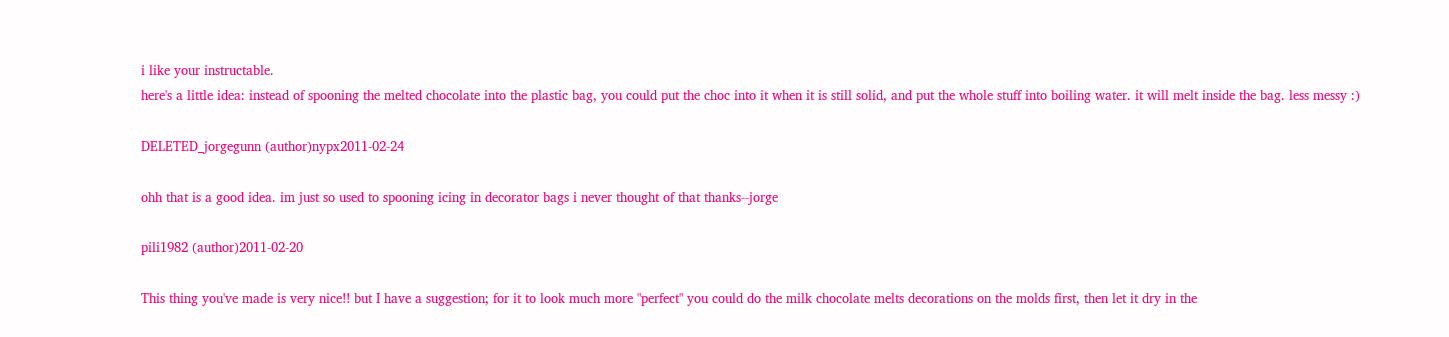i like your instructable.
here's a little idea: instead of spooning the melted chocolate into the plastic bag, you could put the choc into it when it is still solid, and put the whole stuff into boiling water. it will melt inside the bag. less messy :)

DELETED_jorgegunn (author)nypx2011-02-24

ohh that is a good idea. im just so used to spooning icing in decorator bags i never thought of that thanks--jorge

pili1982 (author)2011-02-20

This thing you've made is very nice!! but I have a suggestion; for it to look much more "perfect" you could do the milk chocolate melts decorations on the molds first, then let it dry in the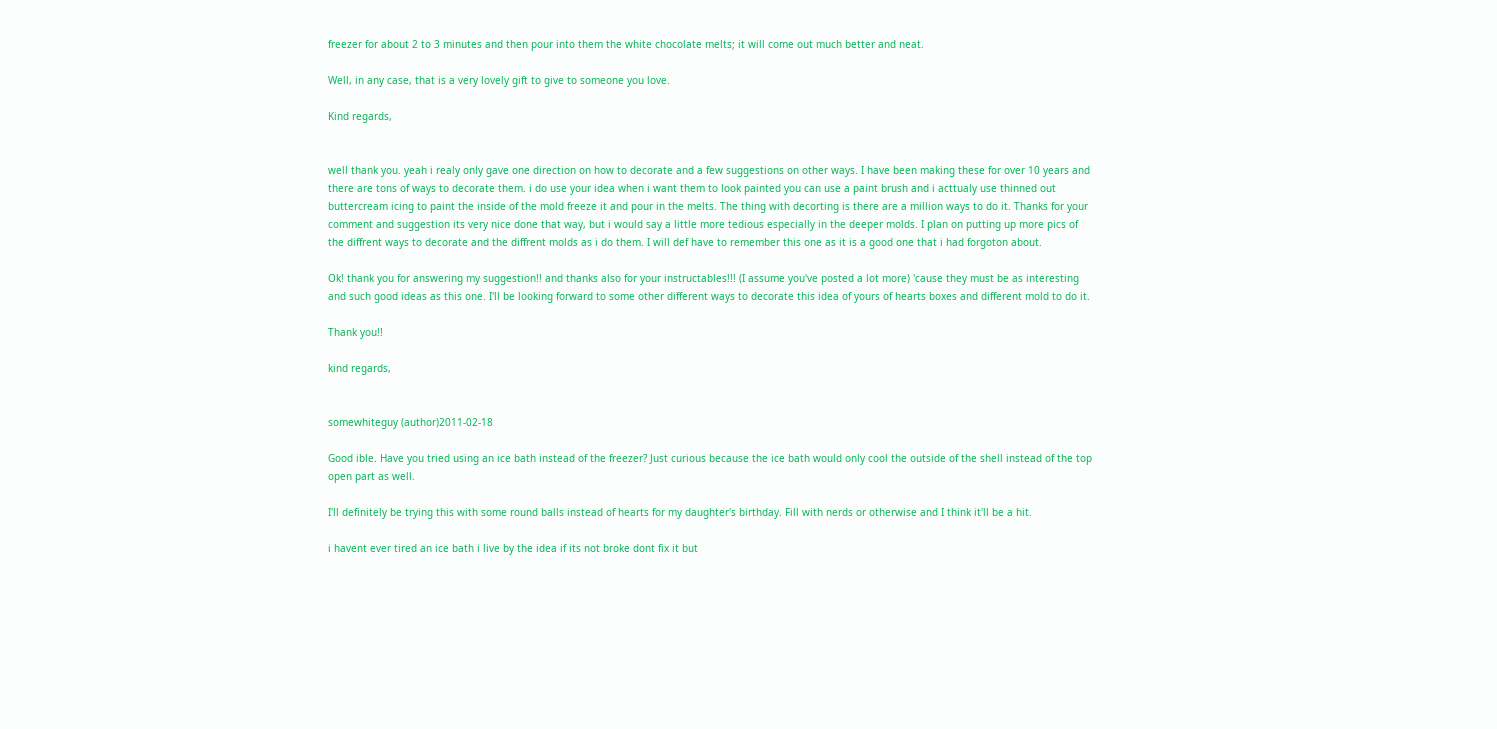freezer for about 2 to 3 minutes and then pour into them the white chocolate melts; it will come out much better and neat.

Well, in any case, that is a very lovely gift to give to someone you love.

Kind regards,


well thank you. yeah i realy only gave one direction on how to decorate and a few suggestions on other ways. I have been making these for over 10 years and there are tons of ways to decorate them. i do use your idea when i want them to look painted you can use a paint brush and i acttualy use thinned out buttercream icing to paint the inside of the mold freeze it and pour in the melts. The thing with decorting is there are a million ways to do it. Thanks for your comment and suggestion its very nice done that way, but i would say a little more tedious especially in the deeper molds. I plan on putting up more pics of the diffrent ways to decorate and the diffrent molds as i do them. I will def have to remember this one as it is a good one that i had forgoton about.

Ok! thank you for answering my suggestion!! and thanks also for your instructables!!! (I assume you've posted a lot more) 'cause they must be as interesting and such good ideas as this one. I'll be looking forward to some other different ways to decorate this idea of yours of hearts boxes and different mold to do it.

Thank you!!

kind regards,


somewhiteguy (author)2011-02-18

Good ible. Have you tried using an ice bath instead of the freezer? Just curious because the ice bath would only cool the outside of the shell instead of the top open part as well.

I'll definitely be trying this with some round balls instead of hearts for my daughter's birthday. Fill with nerds or otherwise and I think it'll be a hit.

i havent ever tired an ice bath i live by the idea if its not broke dont fix it but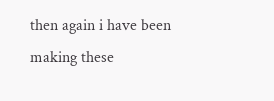then again i have been making these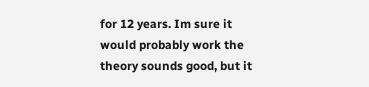for 12 years. Im sure it would probably work the theory sounds good, but it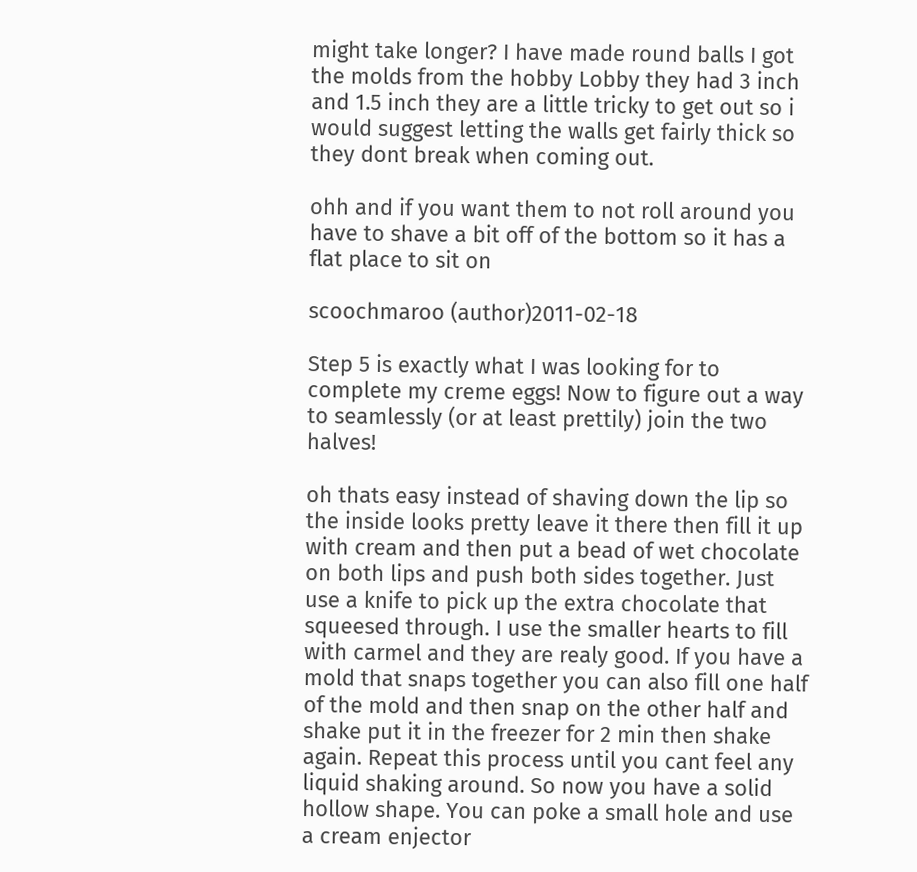might take longer? I have made round balls I got the molds from the hobby Lobby they had 3 inch and 1.5 inch they are a little tricky to get out so i would suggest letting the walls get fairly thick so they dont break when coming out.

ohh and if you want them to not roll around you have to shave a bit off of the bottom so it has a flat place to sit on

scoochmaroo (author)2011-02-18

Step 5 is exactly what I was looking for to complete my creme eggs! Now to figure out a way to seamlessly (or at least prettily) join the two halves!

oh thats easy instead of shaving down the lip so the inside looks pretty leave it there then fill it up with cream and then put a bead of wet chocolate on both lips and push both sides together. Just use a knife to pick up the extra chocolate that squeesed through. I use the smaller hearts to fill with carmel and they are realy good. If you have a mold that snaps together you can also fill one half of the mold and then snap on the other half and shake put it in the freezer for 2 min then shake again. Repeat this process until you cant feel any liquid shaking around. So now you have a solid hollow shape. You can poke a small hole and use a cream enjector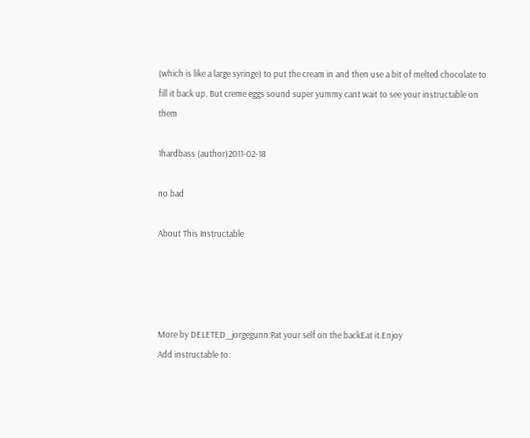(which is like a large syringe) to put the cream in and then use a bit of melted chocolate to fill it back up. But creme eggs sound super yummy cant wait to see your instructable on them

1hardbass (author)2011-02-18

no bad

About This Instructable




More by DELETED_jorgegunn:Pat your self on the backEat it.Enjoy
Add instructable to: